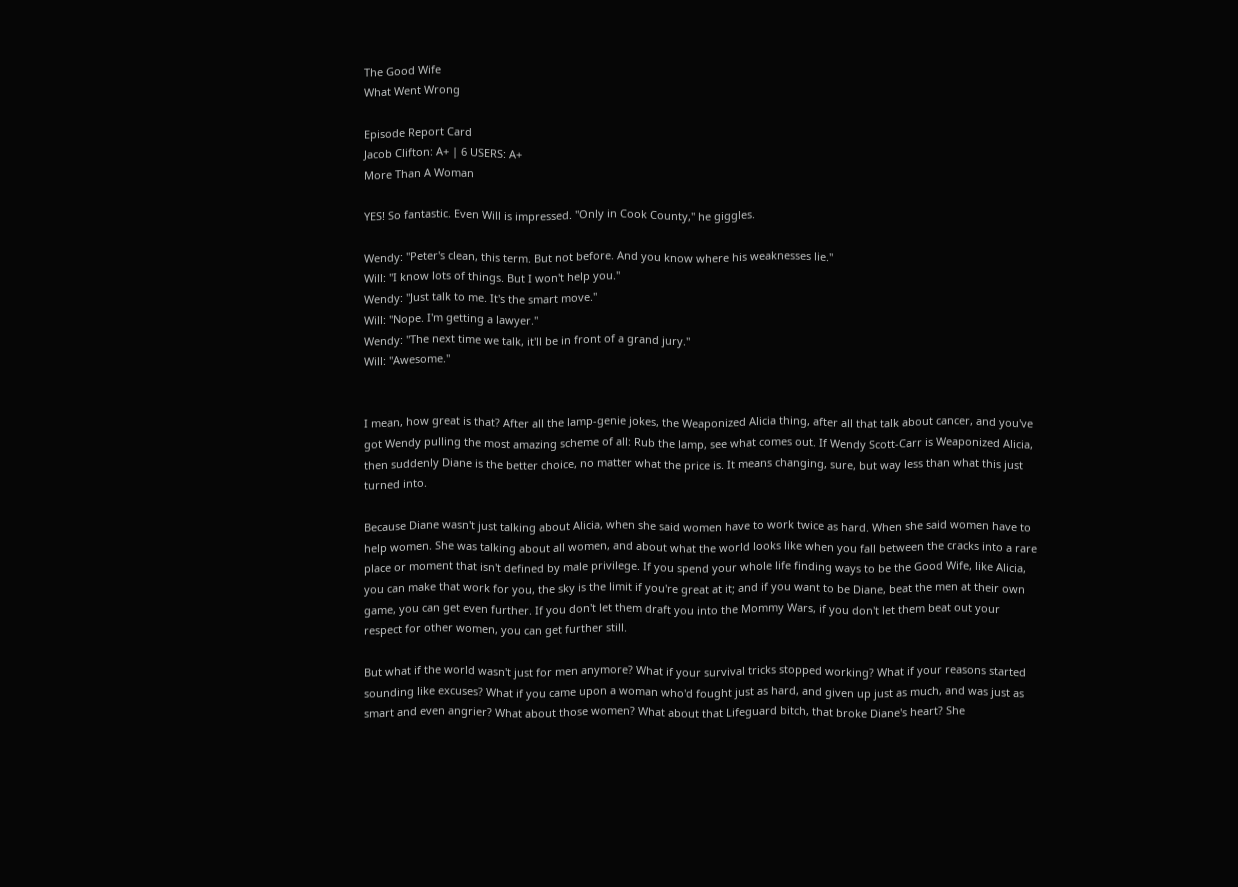The Good Wife
What Went Wrong

Episode Report Card
Jacob Clifton: A+ | 6 USERS: A+
More Than A Woman

YES! So fantastic. Even Will is impressed. "Only in Cook County," he giggles.

Wendy: "Peter's clean, this term. But not before. And you know where his weaknesses lie."
Will: "I know lots of things. But I won't help you."
Wendy: "Just talk to me. It's the smart move."
Will: "Nope. I'm getting a lawyer."
Wendy: "The next time we talk, it'll be in front of a grand jury."
Will: "Awesome."


I mean, how great is that? After all the lamp-genie jokes, the Weaponized Alicia thing, after all that talk about cancer, and you've got Wendy pulling the most amazing scheme of all: Rub the lamp, see what comes out. If Wendy Scott-Carr is Weaponized Alicia, then suddenly Diane is the better choice, no matter what the price is. It means changing, sure, but way less than what this just turned into.

Because Diane wasn't just talking about Alicia, when she said women have to work twice as hard. When she said women have to help women. She was talking about all women, and about what the world looks like when you fall between the cracks into a rare place or moment that isn't defined by male privilege. If you spend your whole life finding ways to be the Good Wife, like Alicia, you can make that work for you, the sky is the limit if you're great at it; and if you want to be Diane, beat the men at their own game, you can get even further. If you don't let them draft you into the Mommy Wars, if you don't let them beat out your respect for other women, you can get further still.

But what if the world wasn't just for men anymore? What if your survival tricks stopped working? What if your reasons started sounding like excuses? What if you came upon a woman who'd fought just as hard, and given up just as much, and was just as smart and even angrier? What about those women? What about that Lifeguard bitch, that broke Diane's heart? She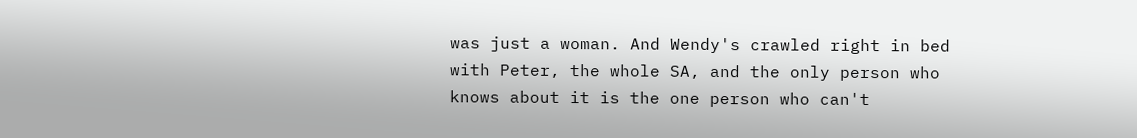was just a woman. And Wendy's crawled right in bed with Peter, the whole SA, and the only person who knows about it is the one person who can't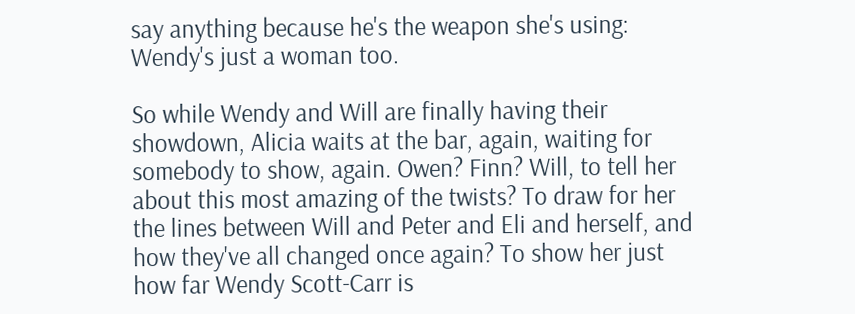say anything because he's the weapon she's using: Wendy's just a woman too.

So while Wendy and Will are finally having their showdown, Alicia waits at the bar, again, waiting for somebody to show, again. Owen? Finn? Will, to tell her about this most amazing of the twists? To draw for her the lines between Will and Peter and Eli and herself, and how they've all changed once again? To show her just how far Wendy Scott-Carr is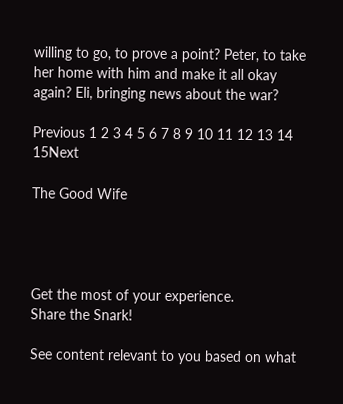willing to go, to prove a point? Peter, to take her home with him and make it all okay again? Eli, bringing news about the war?

Previous 1 2 3 4 5 6 7 8 9 10 11 12 13 14 15Next

The Good Wife




Get the most of your experience.
Share the Snark!

See content relevant to you based on what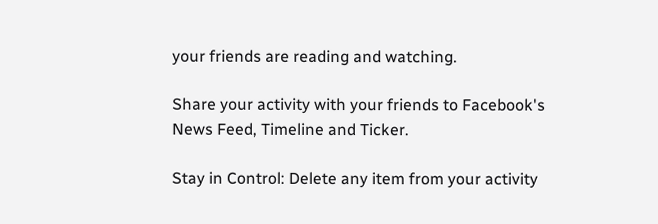your friends are reading and watching.

Share your activity with your friends to Facebook's News Feed, Timeline and Ticker.

Stay in Control: Delete any item from your activity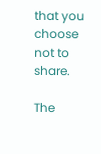that you choose not to share.

The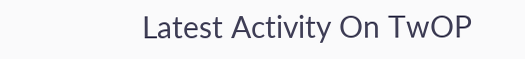Latest Activity On TwOP